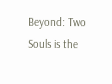Beyond: Two Souls is the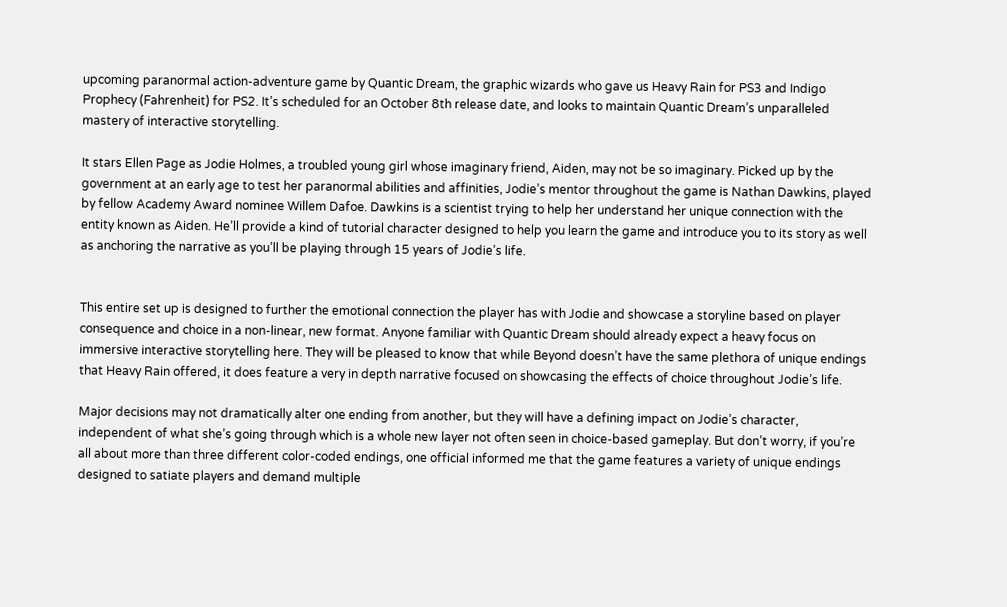upcoming paranormal action-adventure game by Quantic Dream, the graphic wizards who gave us Heavy Rain for PS3 and Indigo Prophecy (Fahrenheit) for PS2. It’s scheduled for an October 8th release date, and looks to maintain Quantic Dream’s unparalleled mastery of interactive storytelling.

It stars Ellen Page as Jodie Holmes, a troubled young girl whose imaginary friend, Aiden, may not be so imaginary. Picked up by the government at an early age to test her paranormal abilities and affinities, Jodie’s mentor throughout the game is Nathan Dawkins, played by fellow Academy Award nominee Willem Dafoe. Dawkins is a scientist trying to help her understand her unique connection with the entity known as Aiden. He’ll provide a kind of tutorial character designed to help you learn the game and introduce you to its story as well as anchoring the narrative as you’ll be playing through 15 years of Jodie’s life.


This entire set up is designed to further the emotional connection the player has with Jodie and showcase a storyline based on player consequence and choice in a non-linear, new format. Anyone familiar with Quantic Dream should already expect a heavy focus on immersive interactive storytelling here. They will be pleased to know that while Beyond doesn’t have the same plethora of unique endings that Heavy Rain offered, it does feature a very in depth narrative focused on showcasing the effects of choice throughout Jodie’s life.

Major decisions may not dramatically alter one ending from another, but they will have a defining impact on Jodie’s character, independent of what she’s going through which is a whole new layer not often seen in choice-based gameplay. But don’t worry, if you’re all about more than three different color-coded endings, one official informed me that the game features a variety of unique endings designed to satiate players and demand multiple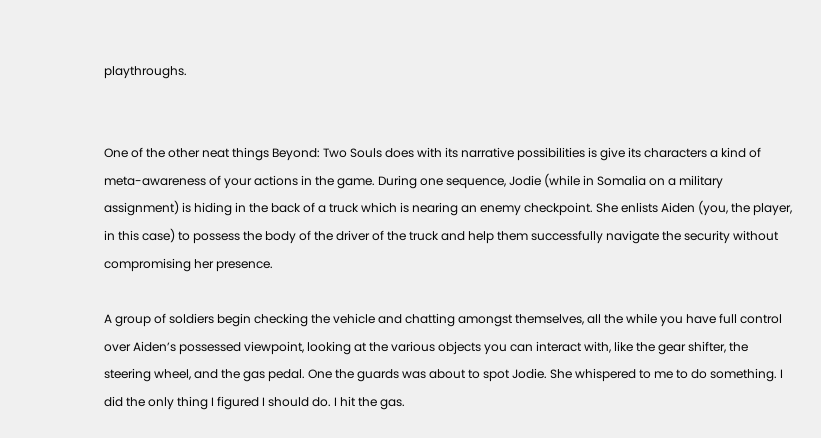playthroughs.


One of the other neat things Beyond: Two Souls does with its narrative possibilities is give its characters a kind of meta-awareness of your actions in the game. During one sequence, Jodie (while in Somalia on a military assignment) is hiding in the back of a truck which is nearing an enemy checkpoint. She enlists Aiden (you, the player, in this case) to possess the body of the driver of the truck and help them successfully navigate the security without compromising her presence.

A group of soldiers begin checking the vehicle and chatting amongst themselves, all the while you have full control over Aiden’s possessed viewpoint, looking at the various objects you can interact with, like the gear shifter, the steering wheel, and the gas pedal. One the guards was about to spot Jodie. She whispered to me to do something. I did the only thing I figured I should do. I hit the gas.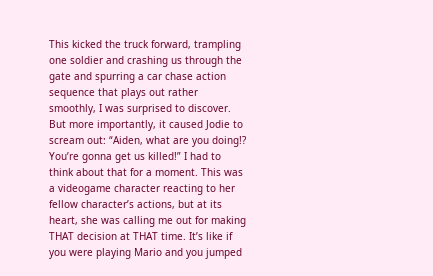This kicked the truck forward, trampling one soldier and crashing us through the gate and spurring a car chase action sequence that plays out rather smoothly, I was surprised to discover. But more importantly, it caused Jodie to scream out: “Aiden, what are you doing!? You’re gonna get us killed!” I had to think about that for a moment. This was a videogame character reacting to her fellow character’s actions, but at its heart, she was calling me out for making THAT decision at THAT time. It’s like if you were playing Mario and you jumped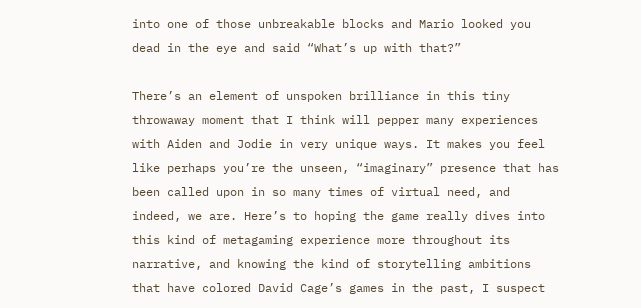into one of those unbreakable blocks and Mario looked you dead in the eye and said “What’s up with that?”

There’s an element of unspoken brilliance in this tiny throwaway moment that I think will pepper many experiences with Aiden and Jodie in very unique ways. It makes you feel like perhaps you’re the unseen, “imaginary” presence that has been called upon in so many times of virtual need, and indeed, we are. Here’s to hoping the game really dives into this kind of metagaming experience more throughout its narrative, and knowing the kind of storytelling ambitions that have colored David Cage’s games in the past, I suspect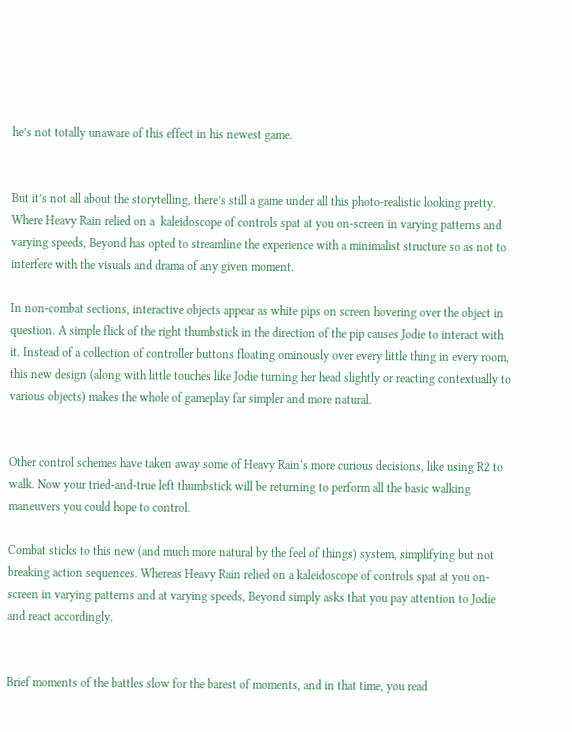he’s not totally unaware of this effect in his newest game.


But it’s not all about the storytelling, there’s still a game under all this photo-realistic looking pretty. Where Heavy Rain relied on a  kaleidoscope of controls spat at you on-screen in varying patterns and varying speeds, Beyond has opted to streamline the experience with a minimalist structure so as not to interfere with the visuals and drama of any given moment.

In non-combat sections, interactive objects appear as white pips on screen hovering over the object in question. A simple flick of the right thumbstick in the direction of the pip causes Jodie to interact with it. Instead of a collection of controller buttons floating ominously over every little thing in every room, this new design (along with little touches like Jodie turning her head slightly or reacting contextually to various objects) makes the whole of gameplay far simpler and more natural.


Other control schemes have taken away some of Heavy Rain‘s more curious decisions, like using R2 to walk. Now your tried-and-true left thumbstick will be returning to perform all the basic walking maneuvers you could hope to control.

Combat sticks to this new (and much more natural by the feel of things) system, simplifying but not breaking action sequences. Whereas Heavy Rain relied on a kaleidoscope of controls spat at you on-screen in varying patterns and at varying speeds, Beyond simply asks that you pay attention to Jodie and react accordingly.


Brief moments of the battles slow for the barest of moments, and in that time, you read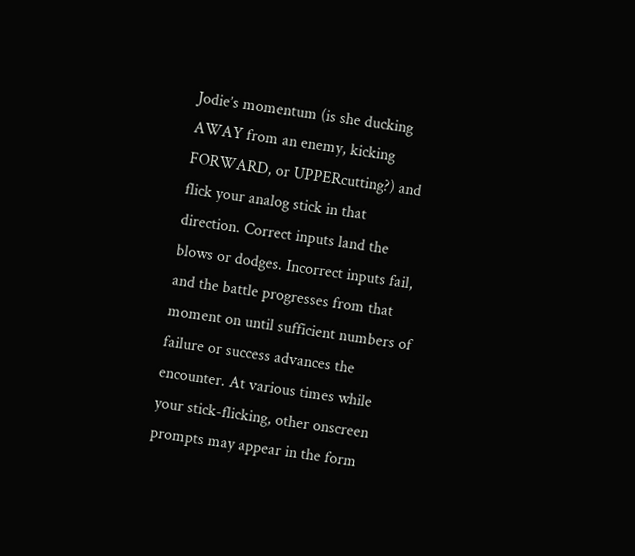Jodie’s momentum (is she ducking AWAY from an enemy, kicking FORWARD, or UPPERcutting?) and flick your analog stick in that direction. Correct inputs land the blows or dodges. Incorrect inputs fail, and the battle progresses from that moment on until sufficient numbers of failure or success advances the encounter. At various times while your stick-flicking, other onscreen prompts may appear in the form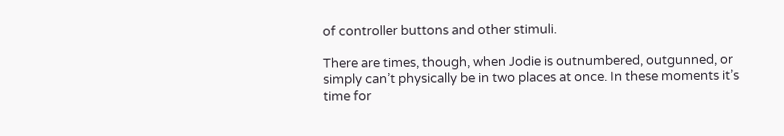of controller buttons and other stimuli.

There are times, though, when Jodie is outnumbered, outgunned, or simply can’t physically be in two places at once. In these moments it’s time for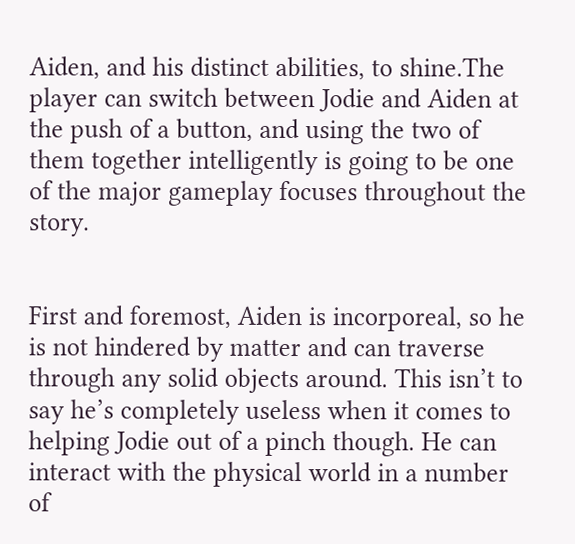Aiden, and his distinct abilities, to shine.The player can switch between Jodie and Aiden at the push of a button, and using the two of them together intelligently is going to be one of the major gameplay focuses throughout the story.


First and foremost, Aiden is incorporeal, so he is not hindered by matter and can traverse through any solid objects around. This isn’t to say he’s completely useless when it comes to helping Jodie out of a pinch though. He can interact with the physical world in a number of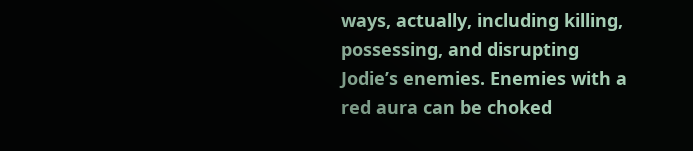ways, actually, including killing, possessing, and disrupting Jodie’s enemies. Enemies with a red aura can be choked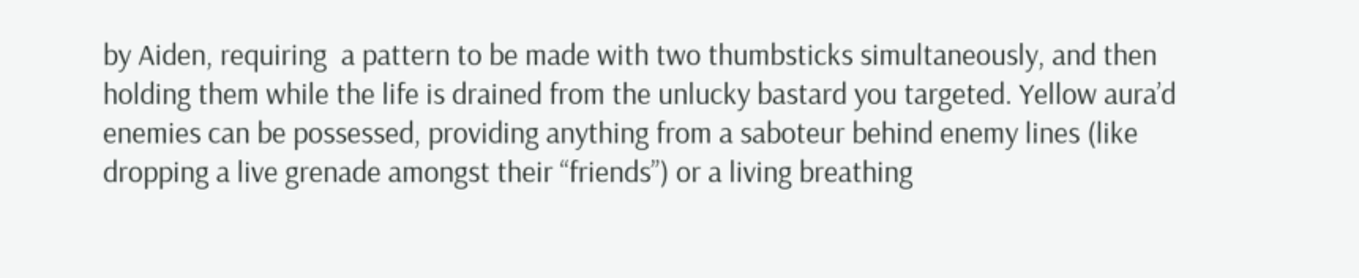by Aiden, requiring  a pattern to be made with two thumbsticks simultaneously, and then holding them while the life is drained from the unlucky bastard you targeted. Yellow aura’d enemies can be possessed, providing anything from a saboteur behind enemy lines (like dropping a live grenade amongst their “friends”) or a living breathing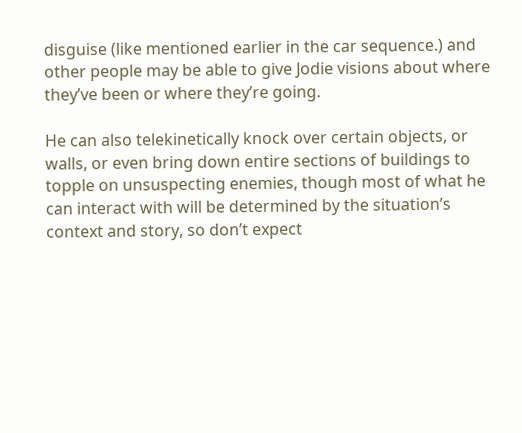disguise (like mentioned earlier in the car sequence.) and other people may be able to give Jodie visions about where they’ve been or where they’re going.

He can also telekinetically knock over certain objects, or walls, or even bring down entire sections of buildings to topple on unsuspecting enemies, though most of what he can interact with will be determined by the situation’s context and story, so don’t expect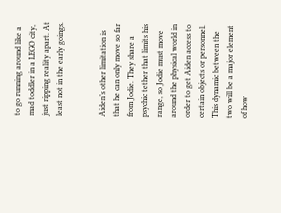to go running around like a mad toddler in a LEGO city, just ripping reality apart. At least not in the early goings.


Aiden’s other limitation is that he can only move so far from Jodie. They share a psychic tether that limits his range, so Jodie must move around the physical world in order to get Aiden access to certain objects or personnel. This dynamic between the two will be a major element of how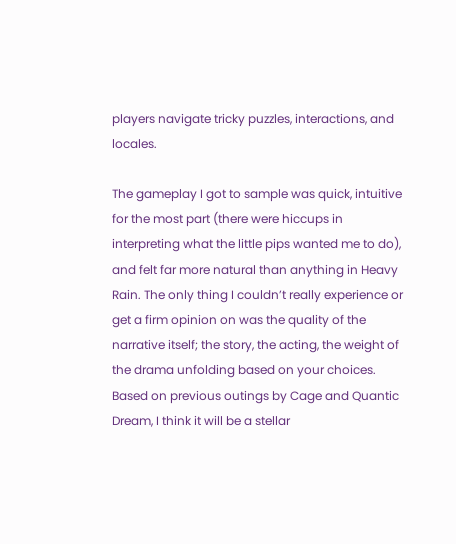players navigate tricky puzzles, interactions, and locales.

The gameplay I got to sample was quick, intuitive for the most part (there were hiccups in interpreting what the little pips wanted me to do), and felt far more natural than anything in Heavy Rain. The only thing I couldn’t really experience or get a firm opinion on was the quality of the narrative itself; the story, the acting, the weight of the drama unfolding based on your choices. Based on previous outings by Cage and Quantic Dream, I think it will be a stellar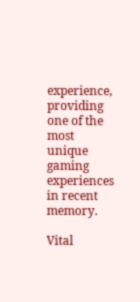experience, providing one of the most unique gaming experiences in recent memory.

Vital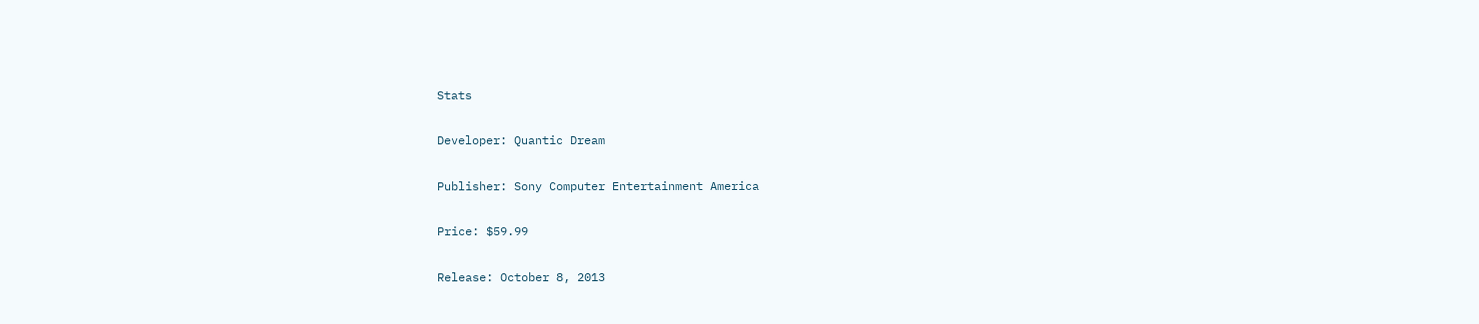Stats

Developer: Quantic Dream

Publisher: Sony Computer Entertainment America

Price: $59.99

Release: October 8, 2013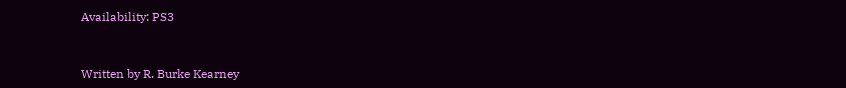Availability: PS3



Written by R. Burke Kearney